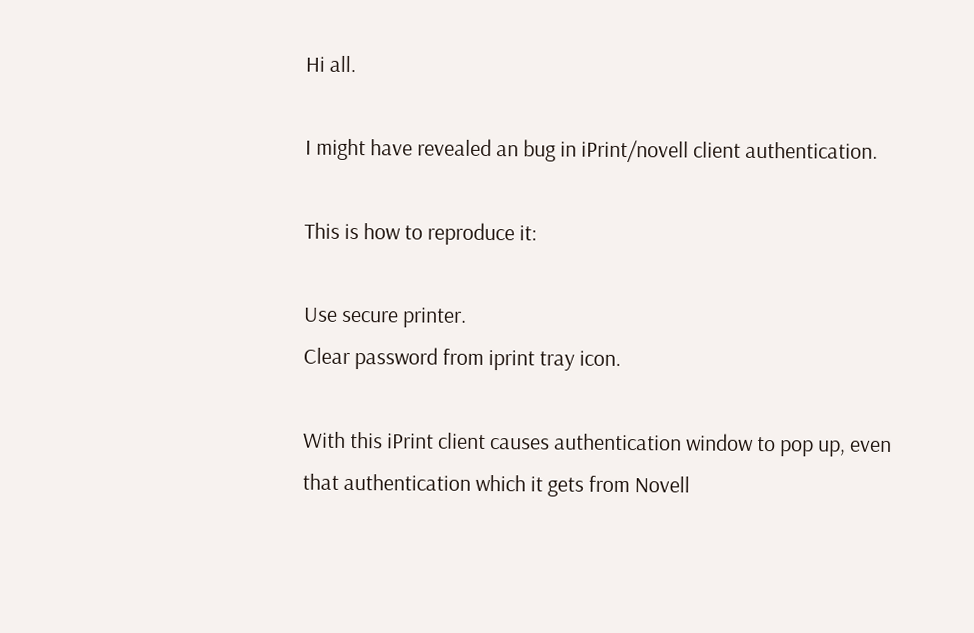Hi all.

I might have revealed an bug in iPrint/novell client authentication.

This is how to reproduce it:

Use secure printer.
Clear password from iprint tray icon.

With this iPrint client causes authentication window to pop up, even
that authentication which it gets from Novell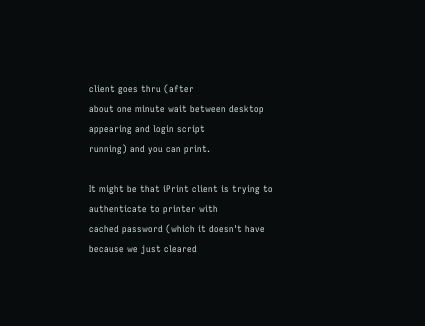client goes thru (after
about one minute wait between desktop appearing and login script
running) and you can print.

It might be that iPrint client is trying to authenticate to printer with
cached password (which it doesn't have because we just cleared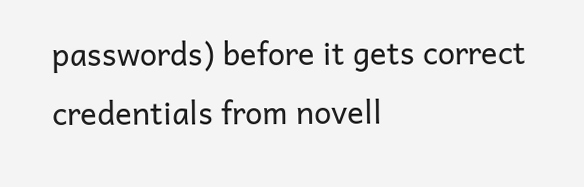passwords) before it gets correct credentials from novell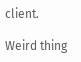client.

Weird thing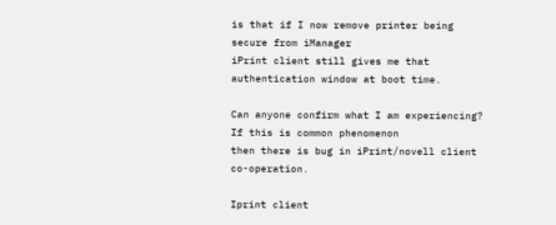is that if I now remove printer being secure from iManager
iPrint client still gives me that authentication window at boot time.

Can anyone confirm what I am experiencing? If this is common phenomenon
then there is bug in iPrint/novell client co-operation.

Iprint client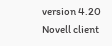version 4.20
Novell client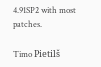4.91SP2 with most patches.

Timo Pietilš